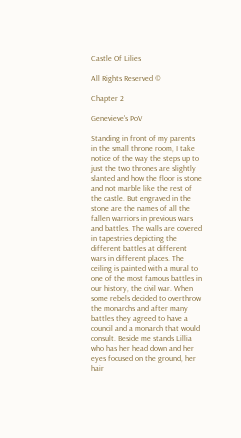Castle Of Lilies

All Rights Reserved ©

Chapter 2

Genevieve's PoV

Standing in front of my parents in the small throne room, I take notice of the way the steps up to just the two thrones are slightly slanted and how the floor is stone and not marble like the rest of the castle. But engraved in the stone are the names of all the fallen warriors in previous wars and battles. The walls are covered in tapestries depicting the different battles at different wars in different places. The ceiling is painted with a mural to one of the most famous battles in our history, the civil war. When some rebels decided to overthrow the monarchs and after many battles they agreed to have a council and a monarch that would consult. Beside me stands Lillia who has her head down and her eyes focused on the ground, her hair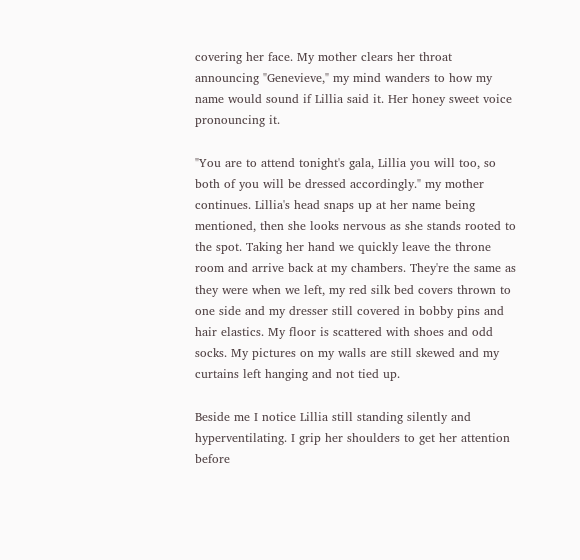covering her face. My mother clears her throat announcing "Genevieve," my mind wanders to how my name would sound if Lillia said it. Her honey sweet voice pronouncing it.

"You are to attend tonight's gala, Lillia you will too, so both of you will be dressed accordingly." my mother continues. Lillia's head snaps up at her name being mentioned, then she looks nervous as she stands rooted to the spot. Taking her hand we quickly leave the throne room and arrive back at my chambers. They're the same as they were when we left, my red silk bed covers thrown to one side and my dresser still covered in bobby pins and hair elastics. My floor is scattered with shoes and odd socks. My pictures on my walls are still skewed and my curtains left hanging and not tied up.

Beside me I notice Lillia still standing silently and hyperventilating. I grip her shoulders to get her attention before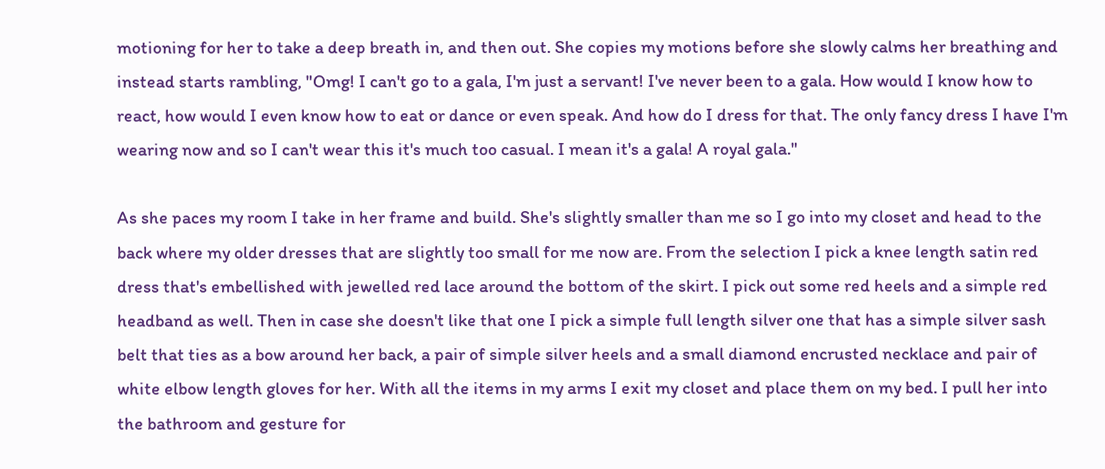motioning for her to take a deep breath in, and then out. She copies my motions before she slowly calms her breathing and instead starts rambling, "Omg! I can't go to a gala, I'm just a servant! I've never been to a gala. How would I know how to react, how would I even know how to eat or dance or even speak. And how do I dress for that. The only fancy dress I have I'm wearing now and so I can't wear this it's much too casual. I mean it's a gala! A royal gala."

As she paces my room I take in her frame and build. She's slightly smaller than me so I go into my closet and head to the back where my older dresses that are slightly too small for me now are. From the selection I pick a knee length satin red dress that's embellished with jewelled red lace around the bottom of the skirt. I pick out some red heels and a simple red headband as well. Then in case she doesn't like that one I pick a simple full length silver one that has a simple silver sash belt that ties as a bow around her back, a pair of simple silver heels and a small diamond encrusted necklace and pair of white elbow length gloves for her. With all the items in my arms I exit my closet and place them on my bed. I pull her into the bathroom and gesture for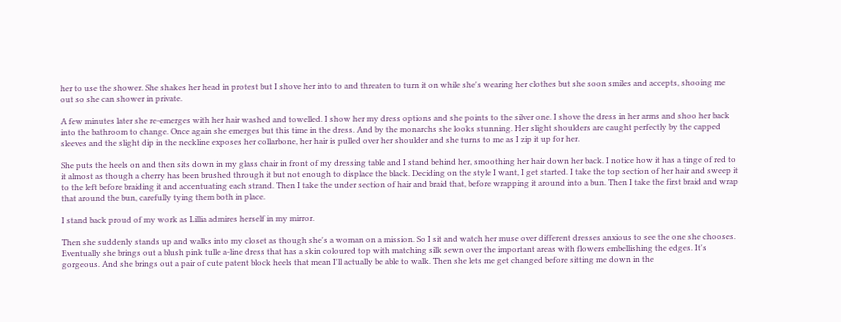her to use the shower. She shakes her head in protest but I shove her into to and threaten to turn it on while she's wearing her clothes but she soon smiles and accepts, shooing me out so she can shower in private.

A few minutes later she re-emerges with her hair washed and towelled. I show her my dress options and she points to the silver one. I shove the dress in her arms and shoo her back into the bathroom to change. Once again she emerges but this time in the dress. And by the monarchs she looks stunning. Her slight shoulders are caught perfectly by the capped sleeves and the slight dip in the neckline exposes her collarbone, her hair is pulled over her shoulder and she turns to me as I zip it up for her.

She puts the heels on and then sits down in my glass chair in front of my dressing table and I stand behind her, smoothing her hair down her back. I notice how it has a tinge of red to it almost as though a cherry has been brushed through it but not enough to displace the black. Deciding on the style I want, I get started. I take the top section of her hair and sweep it to the left before braiding it and accentuating each strand. Then I take the under section of hair and braid that, before wrapping it around into a bun. Then I take the first braid and wrap that around the bun, carefully tying them both in place.

I stand back proud of my work as Lillia admires herself in my mirror.

Then she suddenly stands up and walks into my closet as though she's a woman on a mission. So I sit and watch her muse over different dresses anxious to see the one she chooses. Eventually she brings out a blush pink tulle a-line dress that has a skin coloured top with matching silk sewn over the important areas with flowers embellishing the edges. It's gorgeous. And she brings out a pair of cute patent block heels that mean I'll actually be able to walk. Then she lets me get changed before sitting me down in the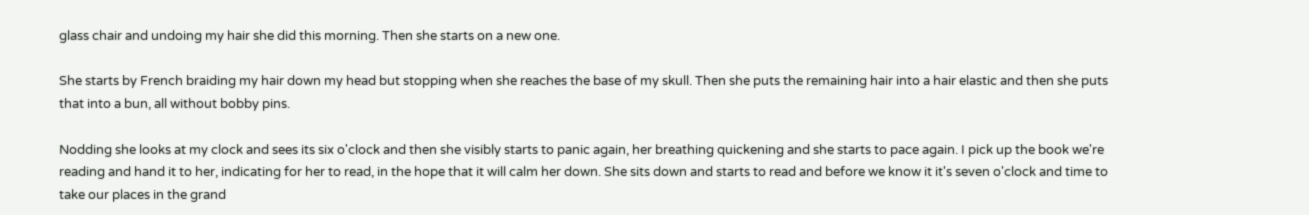glass chair and undoing my hair she did this morning. Then she starts on a new one.

She starts by French braiding my hair down my head but stopping when she reaches the base of my skull. Then she puts the remaining hair into a hair elastic and then she puts that into a bun, all without bobby pins.

Nodding she looks at my clock and sees its six o'clock and then she visibly starts to panic again, her breathing quickening and she starts to pace again. I pick up the book we're reading and hand it to her, indicating for her to read, in the hope that it will calm her down. She sits down and starts to read and before we know it it's seven o'clock and time to take our places in the grand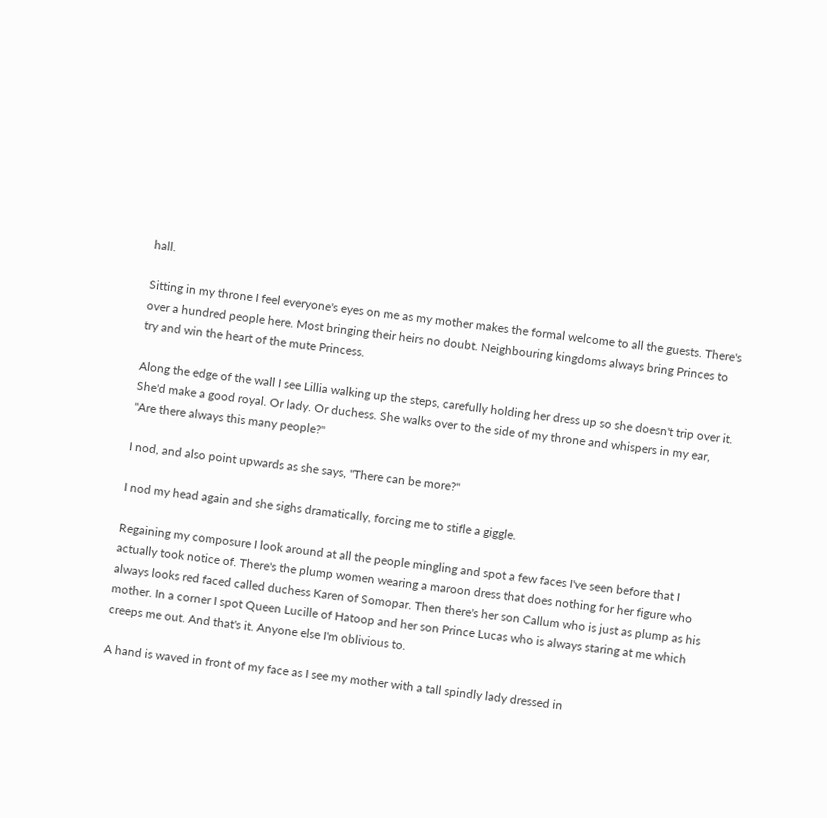hall.

Sitting in my throne I feel everyone's eyes on me as my mother makes the formal welcome to all the guests. There's over a hundred people here. Most bringing their heirs no doubt. Neighbouring kingdoms always bring Princes to try and win the heart of the mute Princess.

Along the edge of the wall I see Lillia walking up the steps, carefully holding her dress up so she doesn't trip over it. She'd make a good royal. Or lady. Or duchess. She walks over to the side of my throne and whispers in my ear, "Are there always this many people?"

I nod, and also point upwards as she says, "There can be more?"

I nod my head again and she sighs dramatically, forcing me to stifle a giggle.

Regaining my composure I look around at all the people mingling and spot a few faces I've seen before that I actually took notice of. There's the plump women wearing a maroon dress that does nothing for her figure who always looks red faced called duchess Karen of Somopar. Then there's her son Callum who is just as plump as his mother. In a corner I spot Queen Lucille of Hatoop and her son Prince Lucas who is always staring at me which creeps me out. And that's it. Anyone else I'm oblivious to.

A hand is waved in front of my face as I see my mother with a tall spindly lady dressed in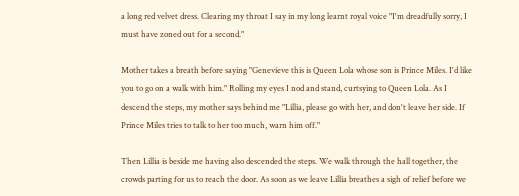a long red velvet dress. Clearing my throat I say in my long learnt royal voice "I'm dreadfully sorry, I must have zoned out for a second."

Mother takes a breath before saying "Genevieve this is Queen Lola whose son is Prince Miles. I'd like you to go on a walk with him." Rolling my eyes I nod and stand, curtsying to Queen Lola. As I descend the steps, my mother says behind me "Lillia, please go with her, and don't leave her side. If Prince Miles tries to talk to her too much, warn him off."

Then Lillia is beside me having also descended the steps. We walk through the hall together, the crowds parting for us to reach the door. As soon as we leave Lillia breathes a sigh of relief before we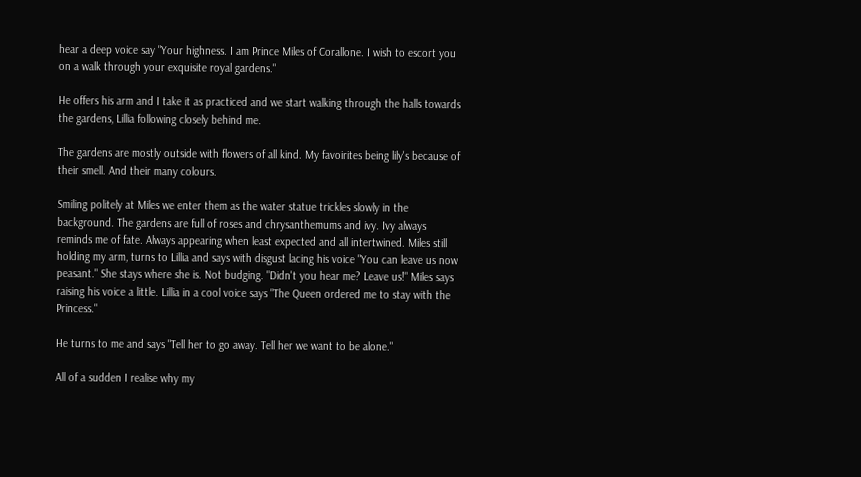hear a deep voice say "Your highness. I am Prince Miles of Corallone. I wish to escort you on a walk through your exquisite royal gardens."

He offers his arm and I take it as practiced and we start walking through the halls towards the gardens, Lillia following closely behind me.

The gardens are mostly outside with flowers of all kind. My favoirites being lily's because of their smell. And their many colours.

Smiling politely at Miles we enter them as the water statue trickles slowly in the background. The gardens are full of roses and chrysanthemums and ivy. Ivy always reminds me of fate. Always appearing when least expected and all intertwined. Miles still holding my arm, turns to Lillia and says with disgust lacing his voice "You can leave us now peasant." She stays where she is. Not budging. "Didn't you hear me? Leave us!" Miles says raising his voice a little. Lillia in a cool voice says "The Queen ordered me to stay with the Princess."

He turns to me and says "Tell her to go away. Tell her we want to be alone."

All of a sudden I realise why my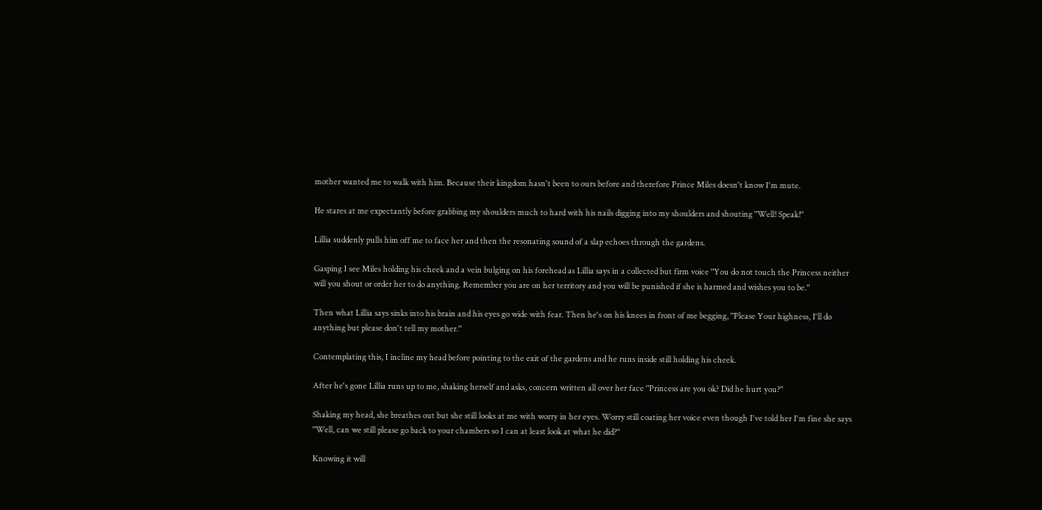mother wanted me to walk with him. Because their kingdom hasn't been to ours before and therefore Prince Miles doesn't know I'm mute.

He stares at me expectantly before grabbing my shoulders much to hard with his nails digging into my shoulders and shouting "Well! Speak!"

Lillia suddenly pulls him off me to face her and then the resonating sound of a slap echoes through the gardens.

Gasping I see Miles holding his cheek and a vein bulging on his forehead as Lillia says in a collected but firm voice "You do not touch the Princess neither will you shout or order her to do anything. Remember you are on her territory and you will be punished if she is harmed and wishes you to be."

Then what Lillia says sinks into his brain and his eyes go wide with fear. Then he's on his knees in front of me begging, "Please Your highness, I'll do anything but please don't tell my mother."

Contemplating this, I incline my head before pointing to the exit of the gardens and he runs inside still holding his cheek.

After he's gone Lillia runs up to me, shaking herself and asks, concern written all over her face "Princess are you ok? Did he hurt you?"

Shaking my head, she breathes out but she still looks at me with worry in her eyes. Worry still coating her voice even though I've told her I'm fine she says "Well, can we still please go back to your chambers so I can at least look at what he did?"

Knowing it will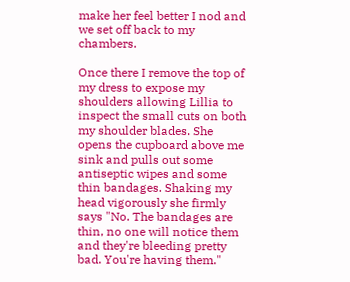make her feel better I nod and we set off back to my chambers.

Once there I remove the top of my dress to expose my shoulders allowing Lillia to inspect the small cuts on both my shoulder blades. She opens the cupboard above me sink and pulls out some antiseptic wipes and some thin bandages. Shaking my head vigorously she firmly says "No. The bandages are thin, no one will notice them and they're bleeding pretty bad. You're having them."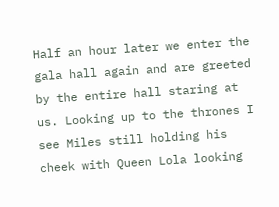Half an hour later we enter the gala hall again and are greeted by the entire hall staring at us. Looking up to the thrones I see Miles still holding his cheek with Queen Lola looking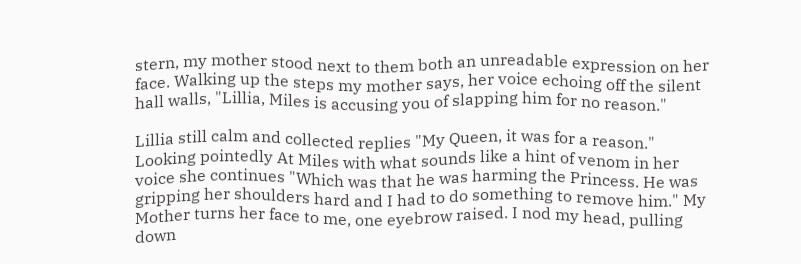stern, my mother stood next to them both an unreadable expression on her face. Walking up the steps my mother says, her voice echoing off the silent hall walls, "Lillia, Miles is accusing you of slapping him for no reason."

Lillia still calm and collected replies "My Queen, it was for a reason." Looking pointedly At Miles with what sounds like a hint of venom in her voice she continues "Which was that he was harming the Princess. He was gripping her shoulders hard and I had to do something to remove him." My Mother turns her face to me, one eyebrow raised. I nod my head, pulling down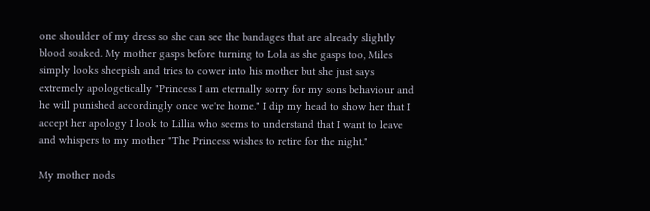one shoulder of my dress so she can see the bandages that are already slightly blood soaked. My mother gasps before turning to Lola as she gasps too, Miles simply looks sheepish and tries to cower into his mother but she just says extremely apologetically "Princess I am eternally sorry for my sons behaviour and he will punished accordingly once we're home." I dip my head to show her that I accept her apology I look to Lillia who seems to understand that I want to leave and whispers to my mother "The Princess wishes to retire for the night."

My mother nods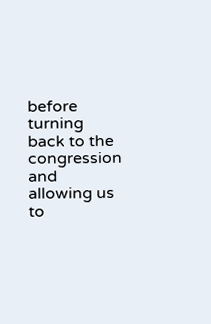before turning back to the congression and allowing us to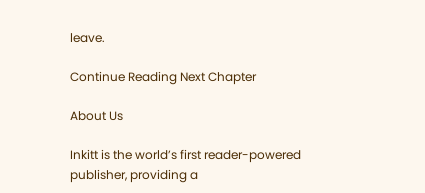leave.

Continue Reading Next Chapter

About Us

Inkitt is the world’s first reader-powered publisher, providing a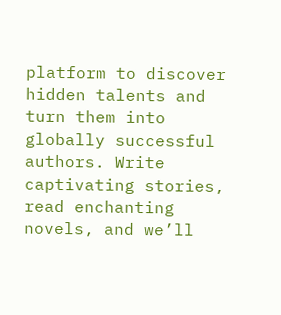platform to discover hidden talents and turn them into globally successful authors. Write captivating stories, read enchanting novels, and we’ll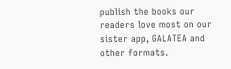publish the books our readers love most on our sister app, GALATEA and other formats.